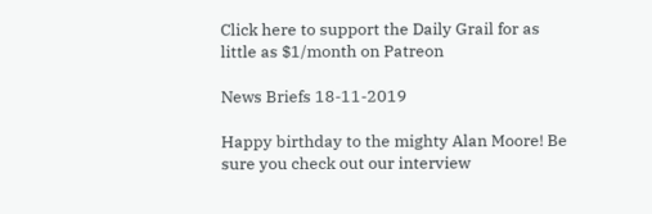Click here to support the Daily Grail for as little as $1/month on Patreon

News Briefs 18-11-2019

Happy birthday to the mighty Alan Moore! Be sure you check out our interview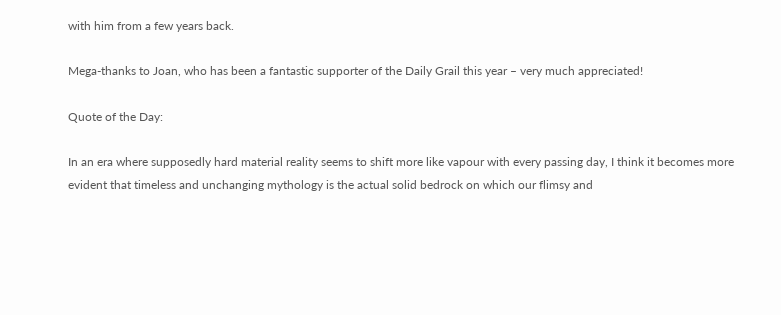with him from a few years back.

Mega-thanks to Joan, who has been a fantastic supporter of the Daily Grail this year – very much appreciated!

Quote of the Day:

In an era where supposedly hard material reality seems to shift more like vapour with every passing day, I think it becomes more evident that timeless and unchanging mythology is the actual solid bedrock on which our flimsy and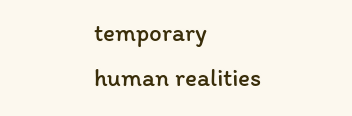temporary human realities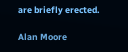are briefly erected.

Alan Moore